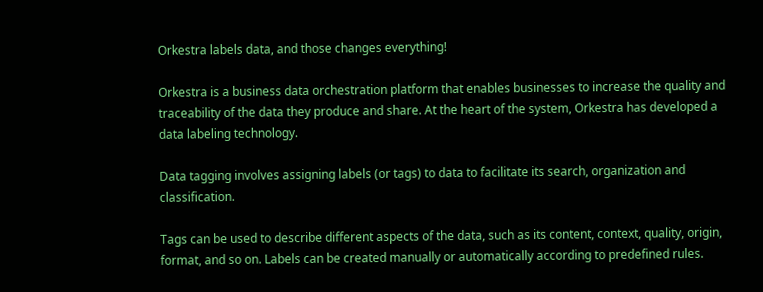Orkestra labels data, and those changes everything!

Orkestra is a business data orchestration platform that enables businesses to increase the quality and traceability of the data they produce and share. At the heart of the system, Orkestra has developed a data labeling technology.

Data tagging involves assigning labels (or tags) to data to facilitate its search, organization and classification.

Tags can be used to describe different aspects of the data, such as its content, context, quality, origin, format, and so on. Labels can be created manually or automatically according to predefined rules.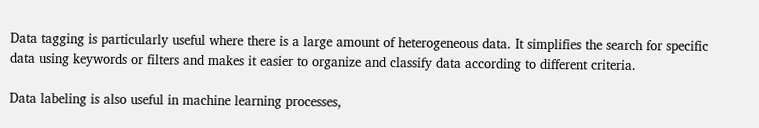Data tagging is particularly useful where there is a large amount of heterogeneous data. It simplifies the search for specific data using keywords or filters and makes it easier to organize and classify data according to different criteria.

Data labeling is also useful in machine learning processes,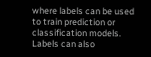where labels can be used to train prediction or classification models. Labels can also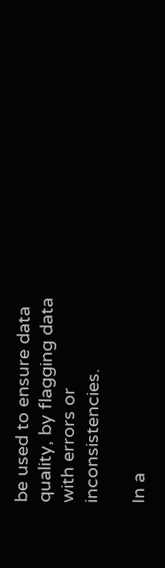be used to ensure data quality, by flagging data with errors or inconsistencies.

In a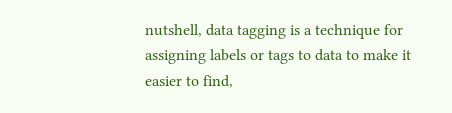nutshell, data tagging is a technique for assigning labels or tags to data to make it easier to find,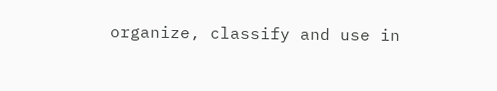organize, classify and use in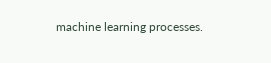machine learning processes.